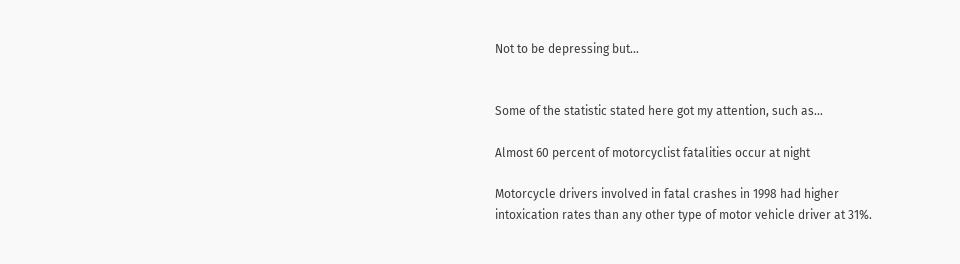Not to be depressing but...


Some of the statistic stated here got my attention, such as...

Almost 60 percent of motorcyclist fatalities occur at night

Motorcycle drivers involved in fatal crashes in 1998 had higher intoxication rates than any other type of motor vehicle driver at 31%.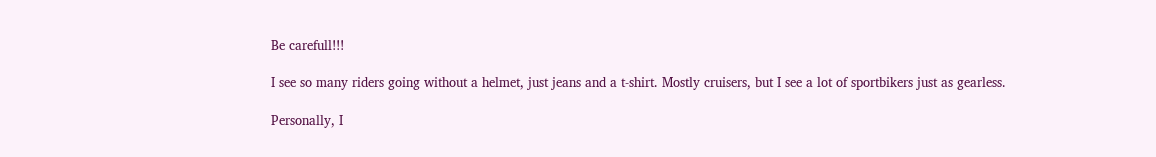Be carefull!!!

I see so many riders going without a helmet, just jeans and a t-shirt. Mostly cruisers, but I see a lot of sportbikers just as gearless.

Personally, I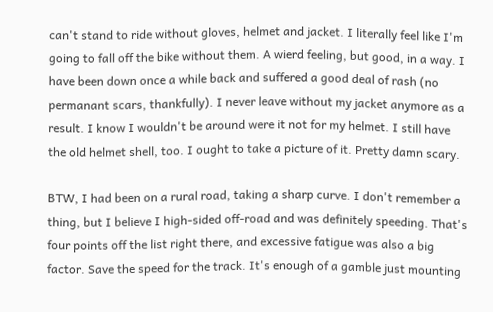can't stand to ride without gloves, helmet and jacket. I literally feel like I'm going to fall off the bike without them. A wierd feeling, but good, in a way. I have been down once a while back and suffered a good deal of rash (no permanant scars, thankfully). I never leave without my jacket anymore as a result. I know I wouldn't be around were it not for my helmet. I still have the old helmet shell, too. I ought to take a picture of it. Pretty damn scary.

BTW, I had been on a rural road, taking a sharp curve. I don't remember a thing, but I believe I high-sided off-road and was definitely speeding. That's four points off the list right there, and excessive fatigue was also a big factor. Save the speed for the track. It's enough of a gamble just mounting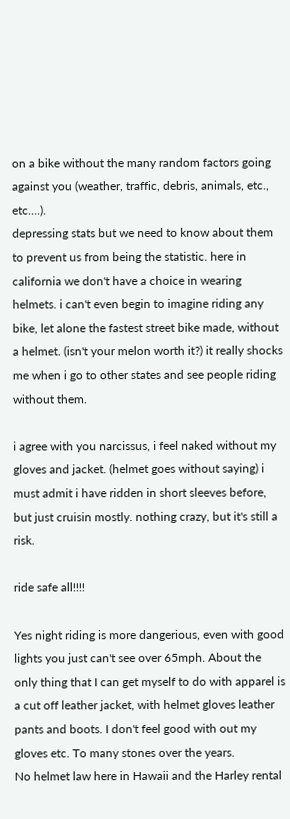on a bike without the many random factors going against you (weather, traffic, debris, animals, etc., etc....).
depressing stats but we need to know about them to prevent us from being the statistic. here in california we don't have a choice in wearing helmets. i can't even begin to imagine riding any bike, let alone the fastest street bike made, without a helmet. (isn't your melon worth it?) it really shocks me when i go to other states and see people riding without them.

i agree with you narcissus, i feel naked without my gloves and jacket. (helmet goes without saying) i must admit i have ridden in short sleeves before, but just cruisin mostly. nothing crazy, but it's still a risk.

ride safe all!!!!

Yes night riding is more dangerious, even with good lights you just can't see over 65mph. About the only thing that I can get myself to do with apparel is a cut off leather jacket, with helmet gloves leather pants and boots. I don't feel good with out my gloves etc. To many stones over the years.
No helmet law here in Hawaii and the Harley rental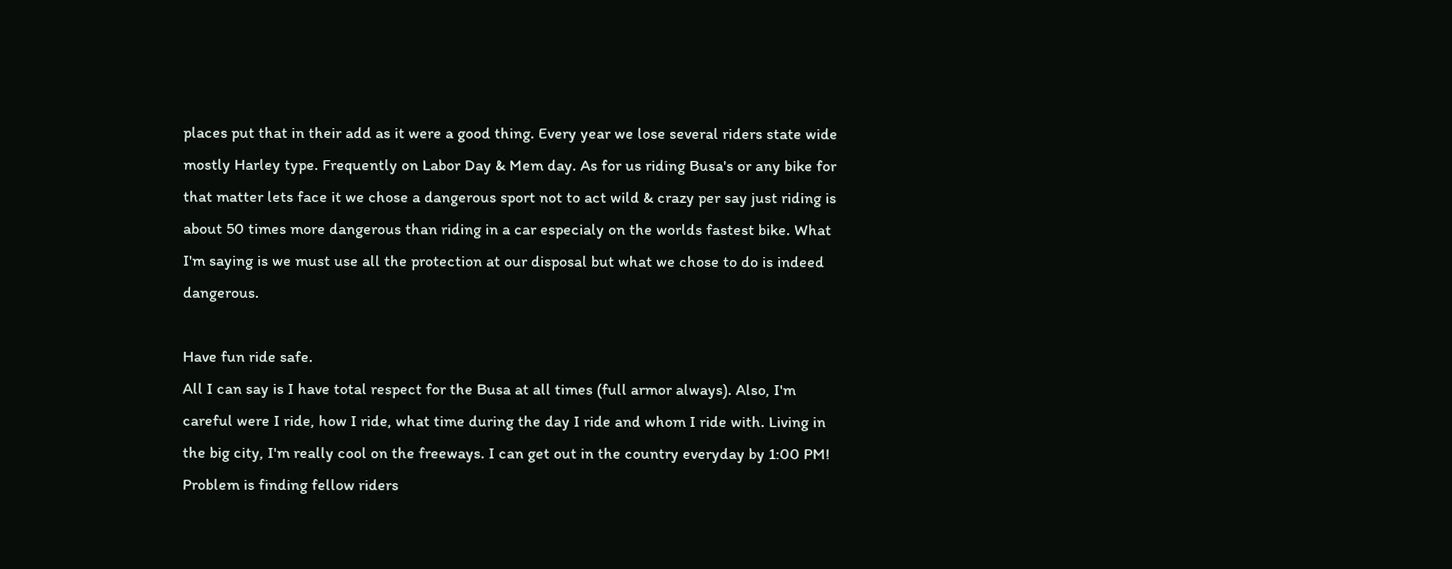places put that in their add as it were a good thing. Every year we lose several riders state wide mostly Harley type. Frequently on Labor Day & Mem day. As for us riding Busa's or any bike for that matter lets face it we chose a dangerous sport not to act wild & crazy per say just riding is about 50 times more dangerous than riding in a car especialy on the worlds fastest bike. What I'm saying is we must use all the protection at our disposal but what we chose to do is indeed dangerous.

Have fun ride safe.
All I can say is I have total respect for the Busa at all times (full armor always). Also, I'm careful were I ride, how I ride, what time during the day I ride and whom I ride with. Living in the big city, I'm really cool on the freeways. I can get out in the country everyday by 1:00 PM! Problem is finding fellow riders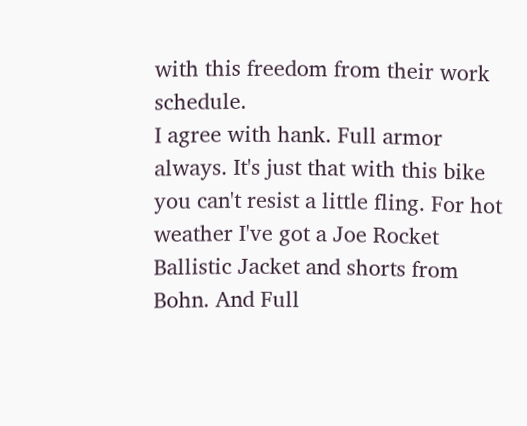with this freedom from their work schedule.
I agree with hank. Full armor always. It's just that with this bike you can't resist a little fling. For hot weather I've got a Joe Rocket Ballistic Jacket and shorts from Bohn. And Full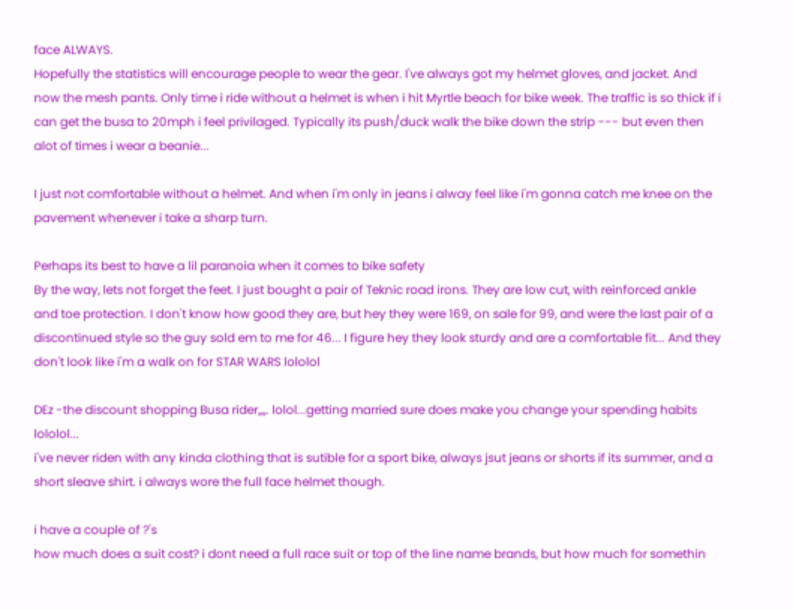face ALWAYS.
Hopefully the statistics will encourage people to wear the gear. I've always got my helmet gloves, and jacket. And now the mesh pants. Only time i ride without a helmet is when i hit Myrtle beach for bike week. The traffic is so thick if i can get the busa to 20mph i feel privilaged. Typically its push/duck walk the bike down the strip --- but even then alot of times i wear a beanie...

I just not comfortable without a helmet. And when i'm only in jeans i alway feel like i'm gonna catch me knee on the pavement whenever i take a sharp turn.

Perhaps its best to have a lil paranoia when it comes to bike safety
By the way, lets not forget the feet. I just bought a pair of Teknic road irons. They are low cut, with reinforced ankle and toe protection. I don't know how good they are, but hey they were 169, on sale for 99, and were the last pair of a discontinued style so the guy sold em to me for 46... I figure hey they look sturdy and are a comfortable fit... And they don't look like i'm a walk on for STAR WARS lololol

DEz -the discount shopping Busa rider,,,,. lolol...getting married sure does make you change your spending habits lololol...
i've never riden with any kinda clothing that is sutible for a sport bike, always jsut jeans or shorts if its summer, and a short sleave shirt. i always wore the full face helmet though.

i have a couple of ?'s
how much does a suit cost? i dont need a full race suit or top of the line name brands, but how much for somethin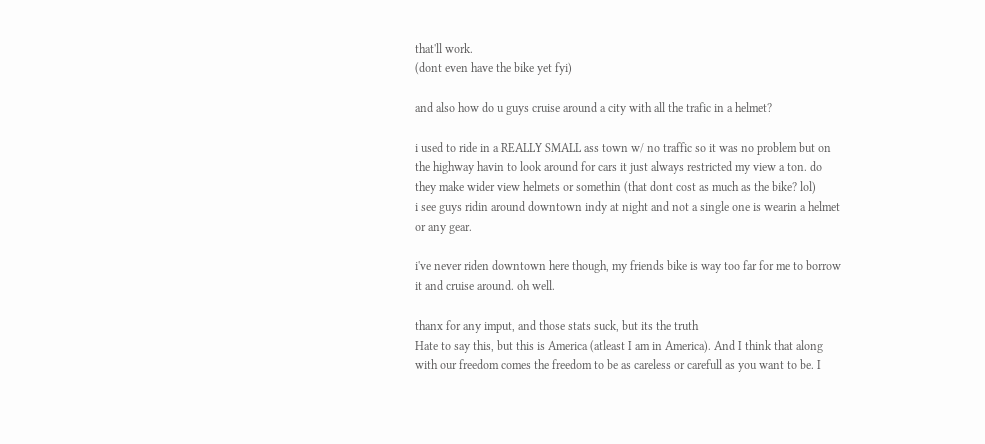that'll work.
(dont even have the bike yet fyi)

and also how do u guys cruise around a city with all the trafic in a helmet?

i used to ride in a REALLY SMALL ass town w/ no traffic so it was no problem but on the highway havin to look around for cars it just always restricted my view a ton. do they make wider view helmets or somethin (that dont cost as much as the bike? lol)
i see guys ridin around downtown indy at night and not a single one is wearin a helmet or any gear.

i've never riden downtown here though, my friends bike is way too far for me to borrow it and cruise around. oh well.

thanx for any imput, and those stats suck, but its the truth
Hate to say this, but this is America (atleast I am in America). And I think that along with our freedom comes the freedom to be as careless or carefull as you want to be. I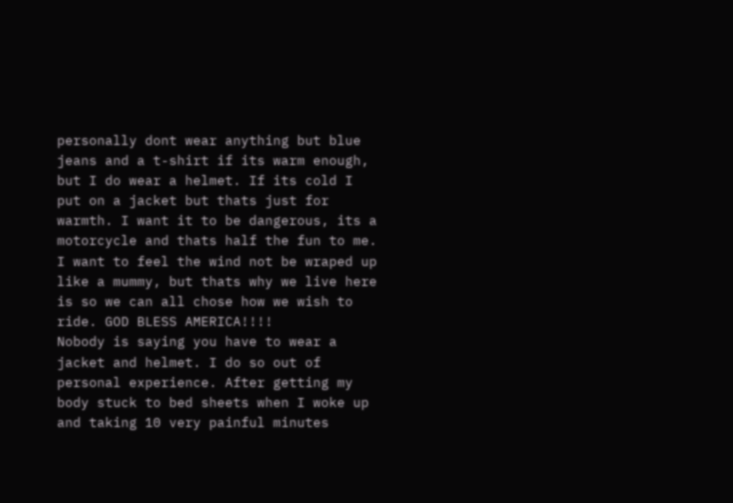personally dont wear anything but blue jeans and a t-shirt if its warm enough, but I do wear a helmet. If its cold I put on a jacket but thats just for warmth. I want it to be dangerous, its a motorcycle and thats half the fun to me. I want to feel the wind not be wraped up like a mummy, but thats why we live here is so we can all chose how we wish to ride. GOD BLESS AMERICA!!!!
Nobody is saying you have to wear a jacket and helmet. I do so out of personal experience. After getting my body stuck to bed sheets when I woke up and taking 10 very painful minutes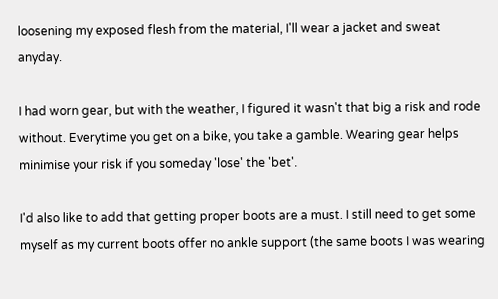loosening my exposed flesh from the material, I'll wear a jacket and sweat anyday.

I had worn gear, but with the weather, I figured it wasn't that big a risk and rode without. Everytime you get on a bike, you take a gamble. Wearing gear helps minimise your risk if you someday 'lose' the 'bet'.

I'd also like to add that getting proper boots are a must. I still need to get some myself as my current boots offer no ankle support (the same boots I was wearing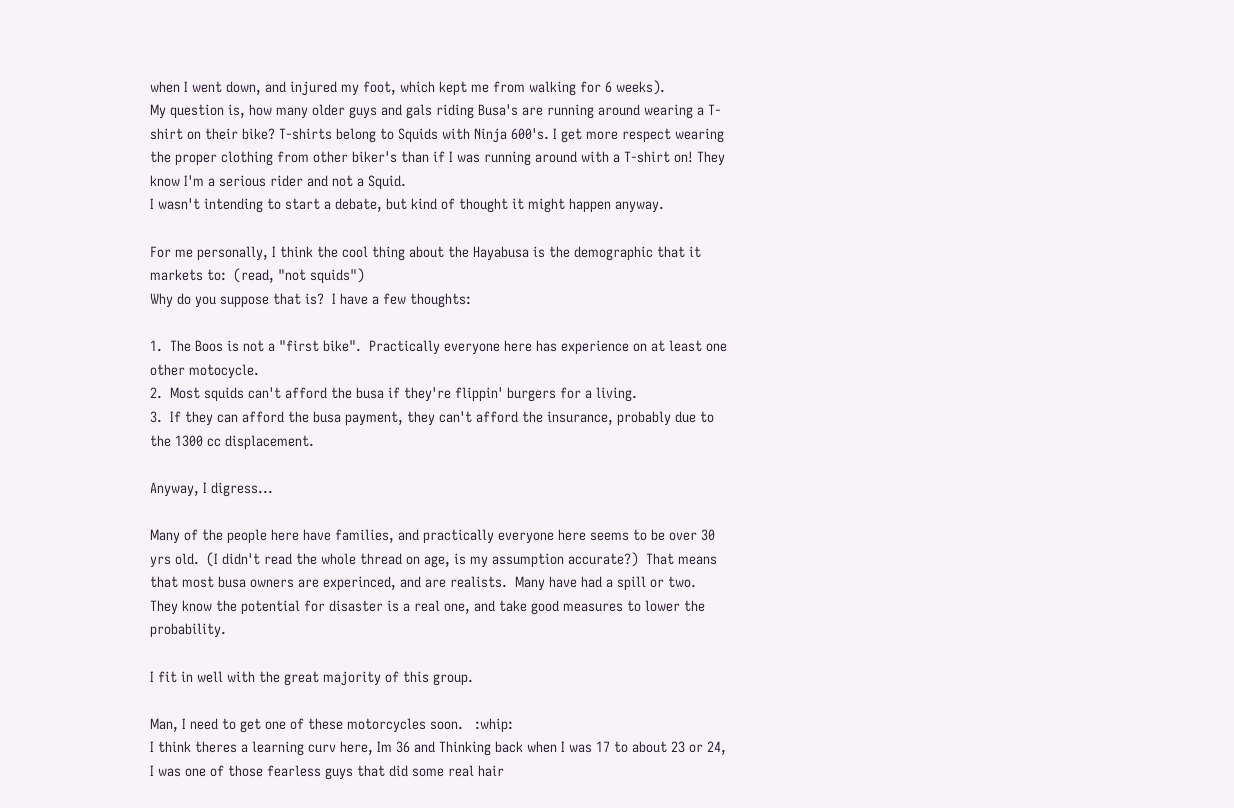when I went down, and injured my foot, which kept me from walking for 6 weeks).
My question is, how many older guys and gals riding Busa's are running around wearing a T-shirt on their bike? T-shirts belong to Squids with Ninja 600's. I get more respect wearing the proper clothing from other biker's than if I was running around with a T-shirt on! They know I'm a serious rider and not a Squid.
I wasn't intending to start a debate, but kind of thought it might happen anyway.

For me personally, I think the cool thing about the Hayabusa is the demographic that it markets to:  (read, "not squids")
Why do you suppose that is?  I have a few thoughts:

1.  The Boos is not a "first bike".  Practically everyone here has experience on at least one other motocycle.
2.  Most squids can't afford the busa if they're flippin' burgers for a living.
3.  If they can afford the busa payment, they can't afford the insurance, probably due to the 1300 cc displacement.

Anyway, I digress...

Many of the people here have families, and practically everyone here seems to be over 30 yrs old.  (I didn't read the whole thread on age, is my assumption accurate?)  That means that most busa owners are experinced, and are realists.  Many have had a spill or two.  They know the potential for disaster is a real one, and take good measures to lower the probability.

I fit in well with the great majority of this group.

Man, I need to get one of these motorcycles soon.   :whip:
I think theres a learning curv here, Im 36 and Thinking back when I was 17 to about 23 or 24, I was one of those fearless guys that did some real hair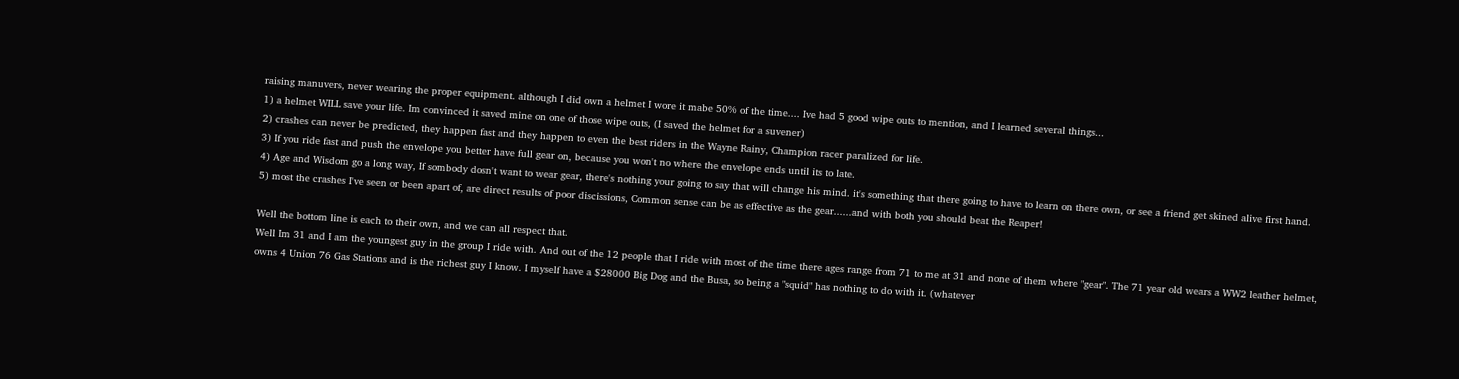raising manuvers, never wearing the proper equipment. although I did own a helmet I wore it mabe 50% of the time.... Ive had 5 good wipe outs to mention, and I learned several things...
1) a helmet WILL save your life. Im convinced it saved mine on one of those wipe outs, (I saved the helmet for a suvener)
2) crashes can never be predicted, they happen fast and they happen to even the best riders in the Wayne Rainy, Champion racer paralized for life.
3) If you ride fast and push the envelope you better have full gear on, because you won't no where the envelope ends until its to late.
4) Age and Wisdom go a long way, If sombody dosn't want to wear gear, there's nothing your going to say that will change his mind. it's something that there going to have to learn on there own, or see a friend get skined alive first hand.
5) most the crashes I've seen or been apart of, are direct results of poor discissions, Common sense can be as effective as the gear......and with both you should beat the Reaper!

Well the bottom line is each to their own, and we can all respect that.
Well Im 31 and I am the youngest guy in the group I ride with. And out of the 12 people that I ride with most of the time there ages range from 71 to me at 31 and none of them where "gear". The 71 year old wears a WW2 leather helmet, owns 4 Union 76 Gas Stations and is the richest guy I know. I myself have a $28000 Big Dog and the Busa, so being a "squid" has nothing to do with it. (whatever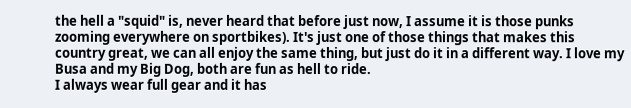the hell a "squid" is, never heard that before just now, I assume it is those punks zooming everywhere on sportbikes). It's just one of those things that makes this country great, we can all enjoy the same thing, but just do it in a different way. I love my Busa and my Big Dog, both are fun as hell to ride.
I always wear full gear and it has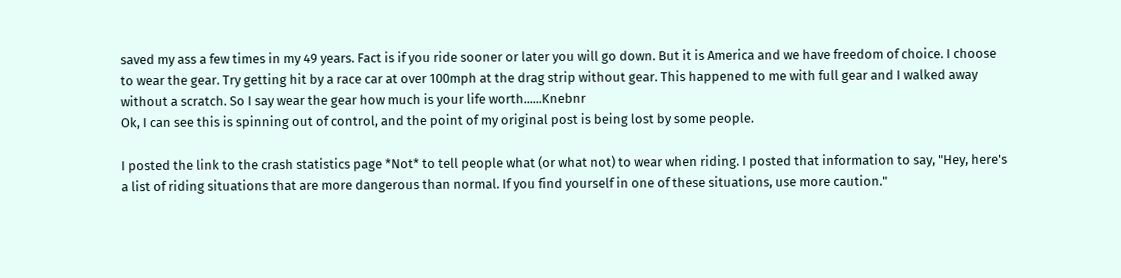saved my ass a few times in my 49 years. Fact is if you ride sooner or later you will go down. But it is America and we have freedom of choice. I choose to wear the gear. Try getting hit by a race car at over 100mph at the drag strip without gear. This happened to me with full gear and I walked away without a scratch. So I say wear the gear how much is your life worth......Knebnr
Ok, I can see this is spinning out of control, and the point of my original post is being lost by some people.

I posted the link to the crash statistics page *Not* to tell people what (or what not) to wear when riding. I posted that information to say, "Hey, here's a list of riding situations that are more dangerous than normal. If you find yourself in one of these situations, use more caution."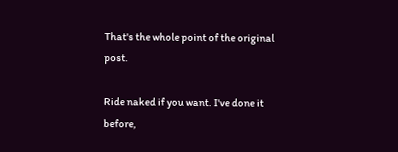That's the whole point of the original post.

Ride naked if you want. I've done it before,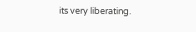its very liberating.